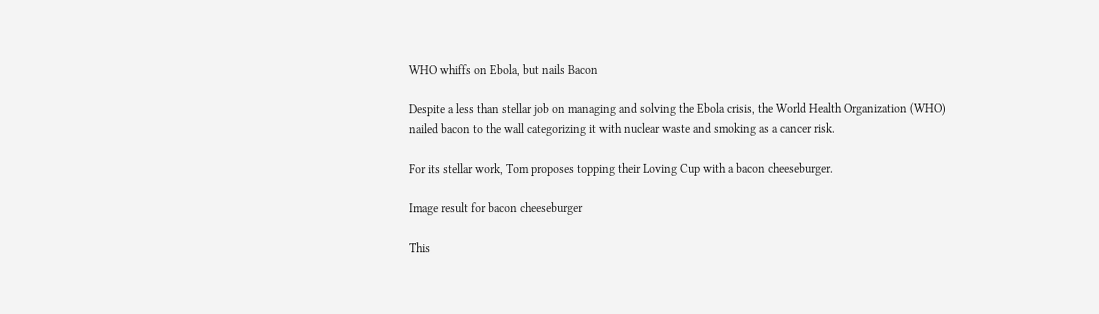WHO whiffs on Ebola, but nails Bacon

Despite a less than stellar job on managing and solving the Ebola crisis, the World Health Organization (WHO) nailed bacon to the wall categorizing it with nuclear waste and smoking as a cancer risk.

For its stellar work, Tom proposes topping their Loving Cup with a bacon cheeseburger.

Image result for bacon cheeseburger

This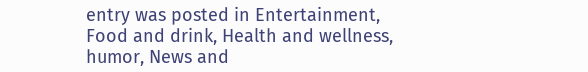entry was posted in Entertainment, Food and drink, Health and wellness, humor, News and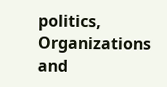politics, Organizations and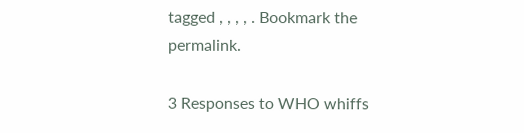tagged , , , , . Bookmark the permalink.

3 Responses to WHO whiffs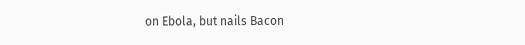on Ebola, but nails Bacon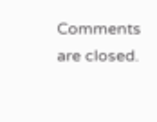Comments are closed.